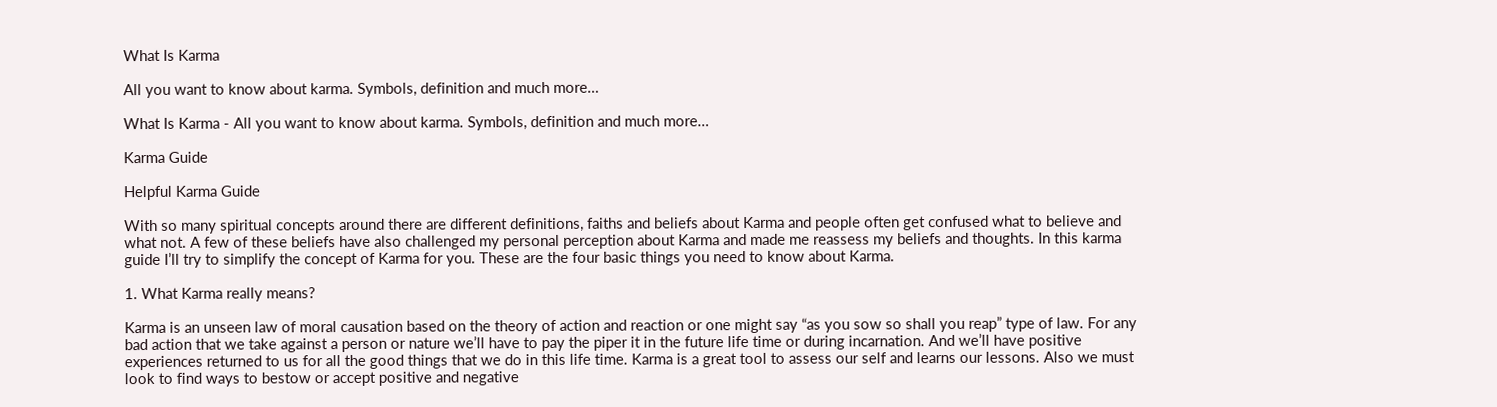What Is Karma

All you want to know about karma. Symbols, definition and much more…

What Is Karma - All you want to know about karma. Symbols, definition and much more…

Karma Guide

Helpful Karma Guide

With so many spiritual concepts around there are different definitions, faiths and beliefs about Karma and people often get confused what to believe and what not. A few of these beliefs have also challenged my personal perception about Karma and made me reassess my beliefs and thoughts. In this karma guide I’ll try to simplify the concept of Karma for you. These are the four basic things you need to know about Karma.

1. What Karma really means?

Karma is an unseen law of moral causation based on the theory of action and reaction or one might say “as you sow so shall you reap” type of law. For any bad action that we take against a person or nature we’ll have to pay the piper it in the future life time or during incarnation. And we’ll have positive experiences returned to us for all the good things that we do in this life time. Karma is a great tool to assess our self and learns our lessons. Also we must look to find ways to bestow or accept positive and negative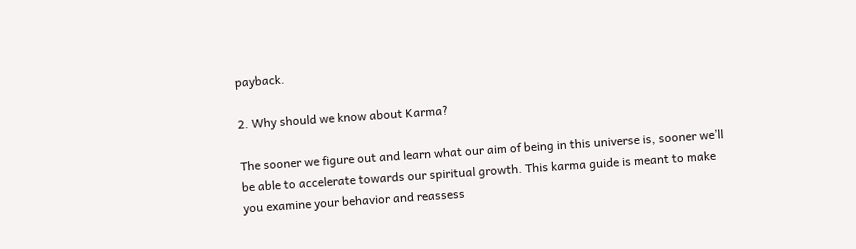payback.

2. Why should we know about Karma?

The sooner we figure out and learn what our aim of being in this universe is, sooner we’ll be able to accelerate towards our spiritual growth. This karma guide is meant to make you examine your behavior and reassess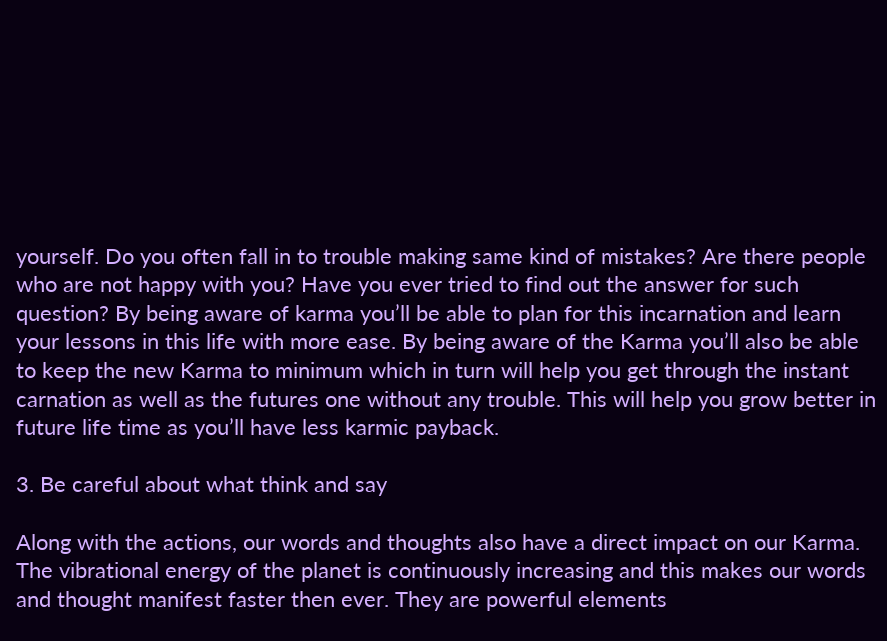yourself. Do you often fall in to trouble making same kind of mistakes? Are there people who are not happy with you? Have you ever tried to find out the answer for such question? By being aware of karma you’ll be able to plan for this incarnation and learn your lessons in this life with more ease. By being aware of the Karma you’ll also be able to keep the new Karma to minimum which in turn will help you get through the instant carnation as well as the futures one without any trouble. This will help you grow better in future life time as you’ll have less karmic payback.

3. Be careful about what think and say

Along with the actions, our words and thoughts also have a direct impact on our Karma. The vibrational energy of the planet is continuously increasing and this makes our words and thought manifest faster then ever. They are powerful elements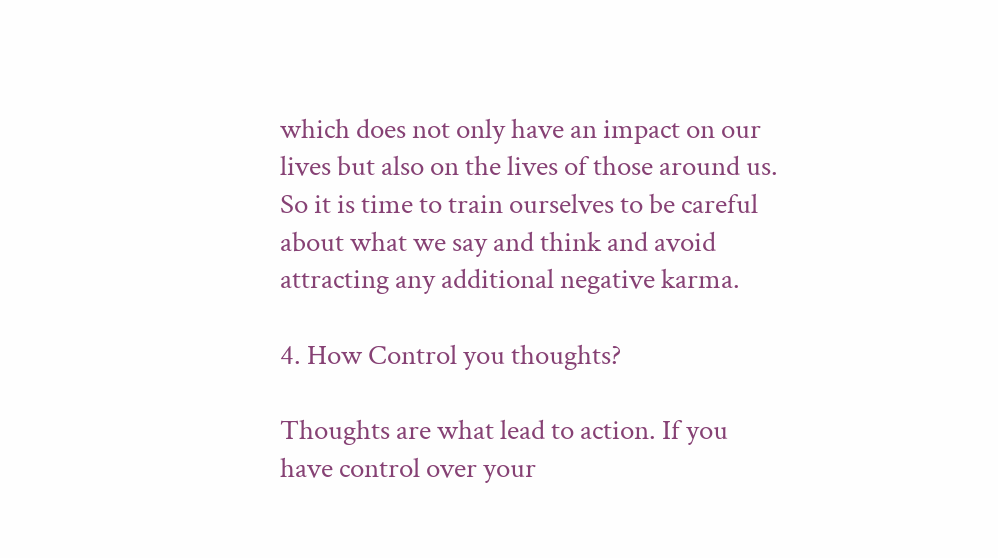which does not only have an impact on our lives but also on the lives of those around us. So it is time to train ourselves to be careful about what we say and think and avoid attracting any additional negative karma.

4. How Control you thoughts?

Thoughts are what lead to action. If you have control over your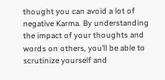thought you can avoid a lot of negative Karma. By understanding the impact of your thoughts and words on others, you’ll be able to scrutinize yourself and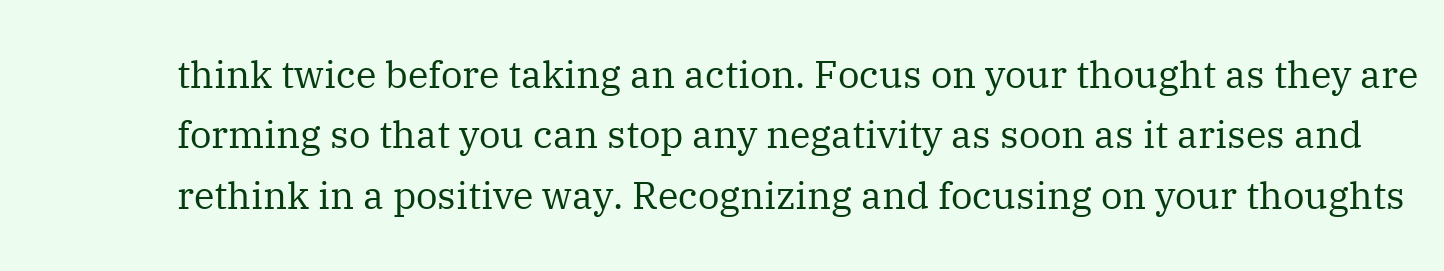think twice before taking an action. Focus on your thought as they are forming so that you can stop any negativity as soon as it arises and rethink in a positive way. Recognizing and focusing on your thoughts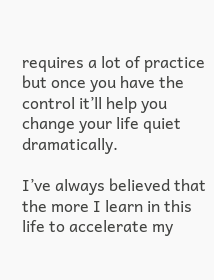requires a lot of practice but once you have the control it’ll help you change your life quiet dramatically.

I’ve always believed that the more I learn in this life to accelerate my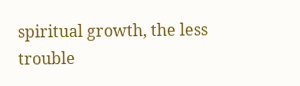spiritual growth, the less trouble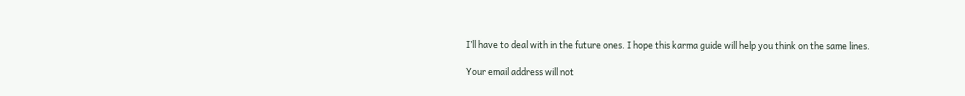I’ll have to deal with in the future ones. I hope this karma guide will help you think on the same lines.

Your email address will not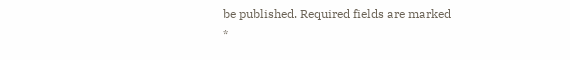be published. Required fields are marked *